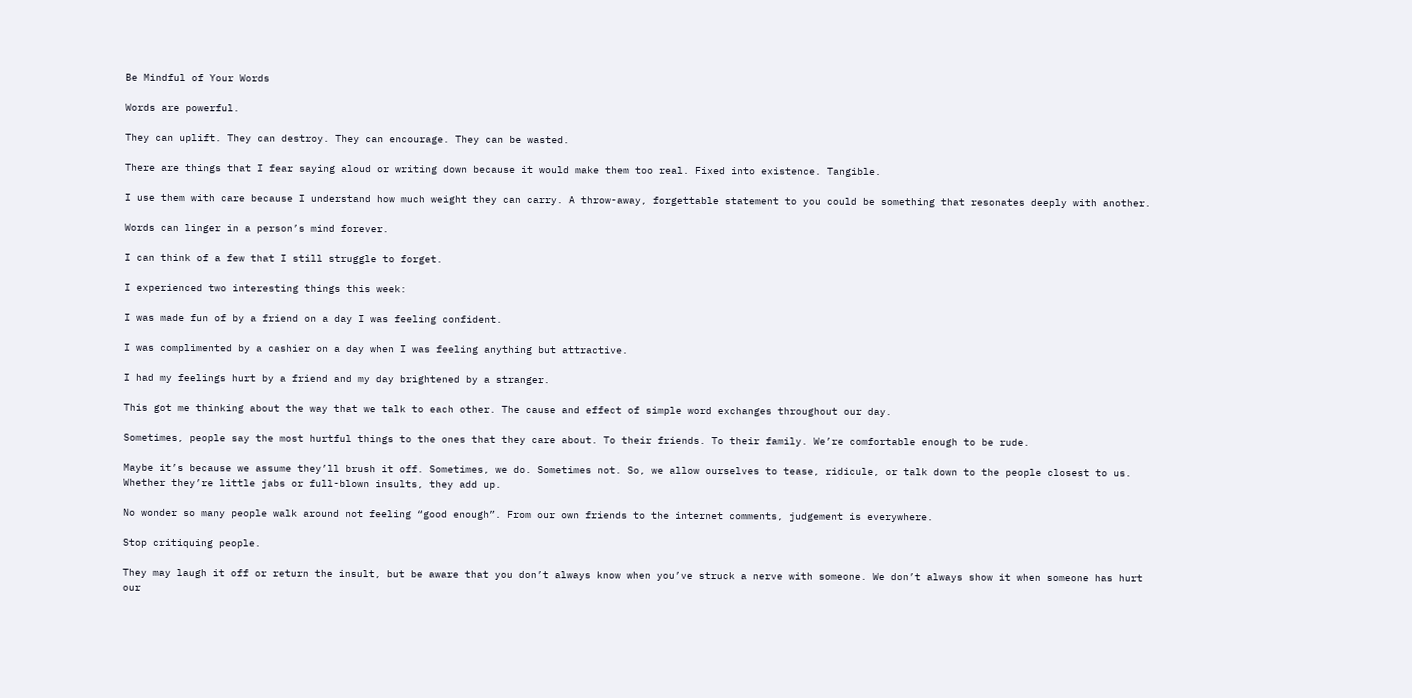Be Mindful of Your Words

Words are powerful.

They can uplift. They can destroy. They can encourage. They can be wasted.

There are things that I fear saying aloud or writing down because it would make them too real. Fixed into existence. Tangible.

I use them with care because I understand how much weight they can carry. A throw-away, forgettable statement to you could be something that resonates deeply with another.

Words can linger in a person’s mind forever.

I can think of a few that I still struggle to forget.

I experienced two interesting things this week:

I was made fun of by a friend on a day I was feeling confident.

I was complimented by a cashier on a day when I was feeling anything but attractive.

I had my feelings hurt by a friend and my day brightened by a stranger.

This got me thinking about the way that we talk to each other. The cause and effect of simple word exchanges throughout our day.

Sometimes, people say the most hurtful things to the ones that they care about. To their friends. To their family. We’re comfortable enough to be rude.

Maybe it’s because we assume they’ll brush it off. Sometimes, we do. Sometimes not. So, we allow ourselves to tease, ridicule, or talk down to the people closest to us. Whether they’re little jabs or full-blown insults, they add up.

No wonder so many people walk around not feeling “good enough”. From our own friends to the internet comments, judgement is everywhere.

Stop critiquing people.

They may laugh it off or return the insult, but be aware that you don’t always know when you’ve struck a nerve with someone. We don’t always show it when someone has hurt our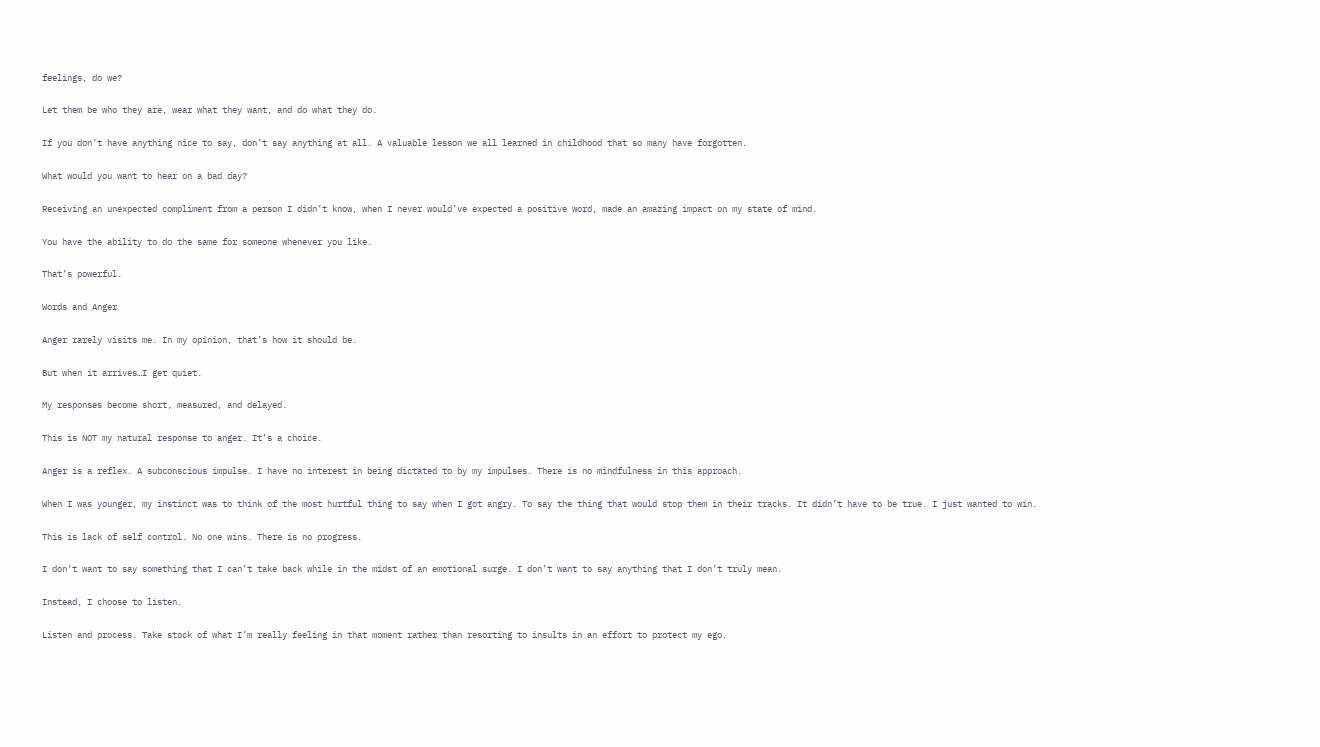feelings, do we?

Let them be who they are, wear what they want, and do what they do.

If you don’t have anything nice to say, don’t say anything at all. A valuable lesson we all learned in childhood that so many have forgotten.

What would you want to hear on a bad day?

Receiving an unexpected compliment from a person I didn’t know, when I never would’ve expected a positive word, made an amazing impact on my state of mind.

You have the ability to do the same for someone whenever you like.

That’s powerful.

Words and Anger

Anger rarely visits me. In my opinion, that’s how it should be.

But when it arrives…I get quiet.

My responses become short, measured, and delayed.

This is NOT my natural response to anger. It’s a choice.

Anger is a reflex. A subconscious impulse. I have no interest in being dictated to by my impulses. There is no mindfulness in this approach.

When I was younger, my instinct was to think of the most hurtful thing to say when I got angry. To say the thing that would stop them in their tracks. It didn’t have to be true. I just wanted to win.

This is lack of self control. No one wins. There is no progress.

I don’t want to say something that I can’t take back while in the midst of an emotional surge. I don’t want to say anything that I don’t truly mean.

Instead, I choose to listen.

Listen and process. Take stock of what I’m really feeling in that moment rather than resorting to insults in an effort to protect my ego.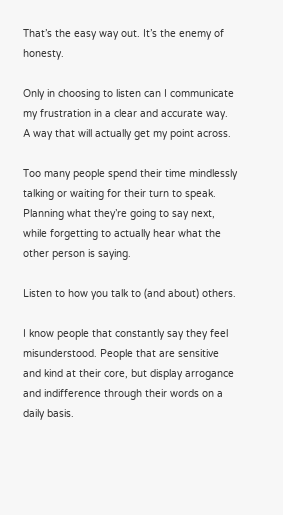That’s the easy way out. It’s the enemy of honesty.

Only in choosing to listen can I communicate my frustration in a clear and accurate way. A way that will actually get my point across.

Too many people spend their time mindlessly talking or waiting for their turn to speak. Planning what they’re going to say next, while forgetting to actually hear what the other person is saying.

Listen to how you talk to (and about) others.

I know people that constantly say they feel misunderstood. People that are sensitive and kind at their core, but display arrogance and indifference through their words on a daily basis.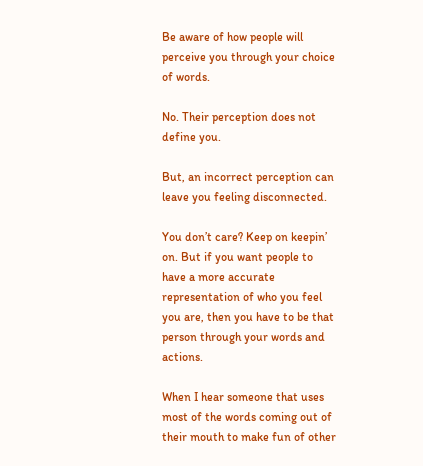Be aware of how people will perceive you through your choice of words.

No. Their perception does not define you.

But, an incorrect perception can leave you feeling disconnected.

You don’t care? Keep on keepin’ on. But if you want people to have a more accurate representation of who you feel you are, then you have to be that person through your words and actions.

When I hear someone that uses most of the words coming out of their mouth to make fun of other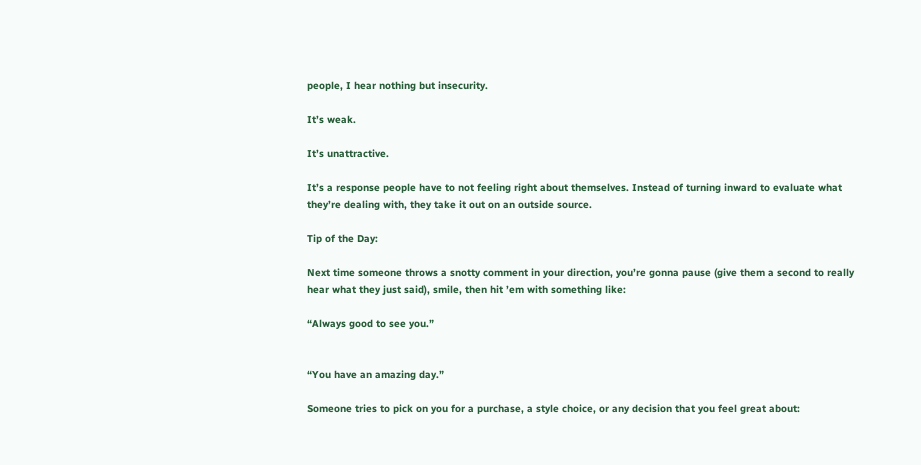people, I hear nothing but insecurity.

It’s weak.

It’s unattractive.

It’s a response people have to not feeling right about themselves. Instead of turning inward to evaluate what they’re dealing with, they take it out on an outside source.

Tip of the Day:

Next time someone throws a snotty comment in your direction, you’re gonna pause (give them a second to really hear what they just said), smile, then hit ’em with something like:

“Always good to see you.”


“You have an amazing day.”

Someone tries to pick on you for a purchase, a style choice, or any decision that you feel great about: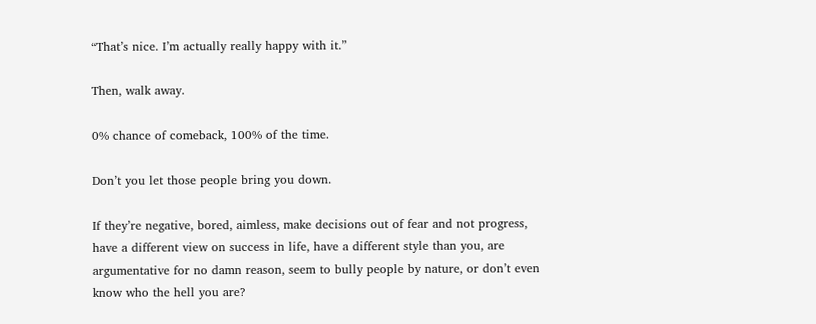“That’s nice. I’m actually really happy with it.”

Then, walk away.

0% chance of comeback, 100% of the time.

Don’t you let those people bring you down.

If they’re negative, bored, aimless, make decisions out of fear and not progress, have a different view on success in life, have a different style than you, are argumentative for no damn reason, seem to bully people by nature, or don’t even know who the hell you are?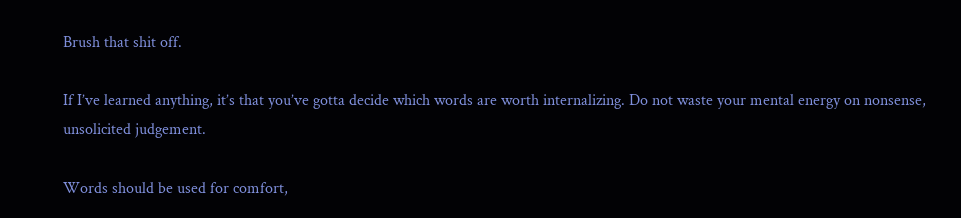Brush that shit off.

If I’ve learned anything, it’s that you’ve gotta decide which words are worth internalizing. Do not waste your mental energy on nonsense, unsolicited judgement.

Words should be used for comfort,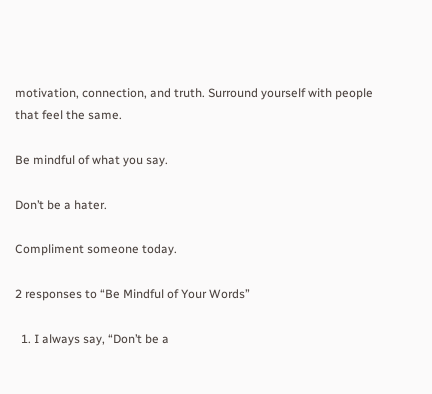motivation, connection, and truth. Surround yourself with people that feel the same.

Be mindful of what you say.

Don’t be a hater.

Compliment someone today.

2 responses to “Be Mindful of Your Words”

  1. I always say, “Don’t be a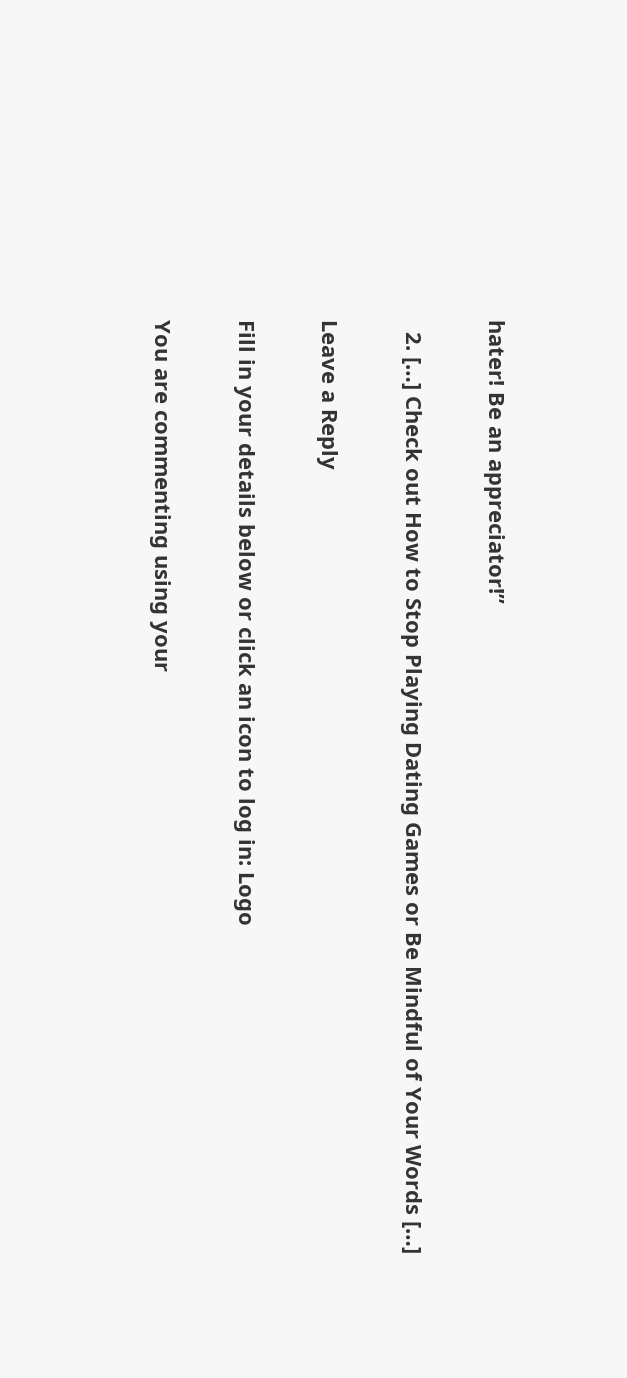hater! Be an appreciator!”

  2. […] Check out How to Stop Playing Dating Games or Be Mindful of Your Words […]

Leave a Reply

Fill in your details below or click an icon to log in: Logo

You are commenting using your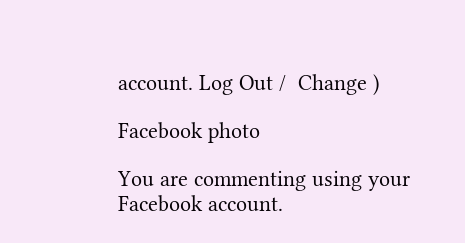account. Log Out /  Change )

Facebook photo

You are commenting using your Facebook account.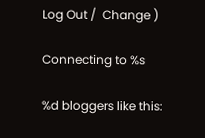Log Out /  Change )

Connecting to %s

%d bloggers like this: